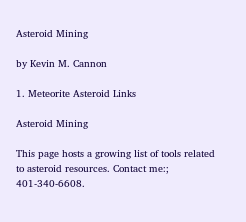Asteroid Mining

by Kevin M. Cannon

1. Meteorite Asteroid Links

Asteroid Mining

This page hosts a growing list of tools related to asteroid resources. Contact me:; 401-340-6608.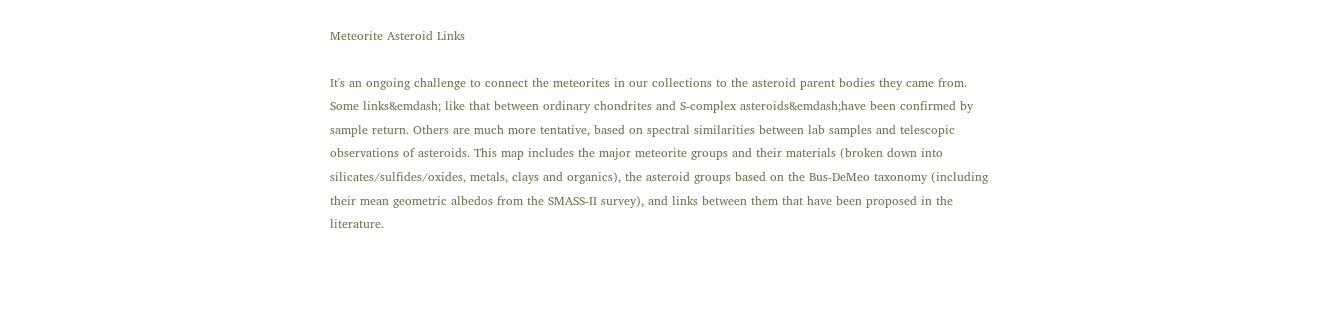Meteorite Asteroid Links

It's an ongoing challenge to connect the meteorites in our collections to the asteroid parent bodies they came from. Some links&emdash; like that between ordinary chondrites and S-complex asteroids&emdash;have been confirmed by sample return. Others are much more tentative, based on spectral similarities between lab samples and telescopic observations of asteroids. This map includes the major meteorite groups and their materials (broken down into silicates/sulfides/oxides, metals, clays and organics), the asteroid groups based on the Bus-DeMeo taxonomy (including their mean geometric albedos from the SMASS-II survey), and links between them that have been proposed in the literature.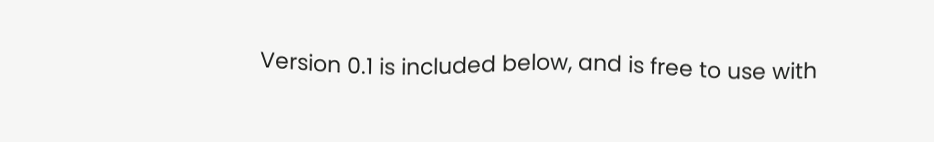Version 0.1 is included below, and is free to use with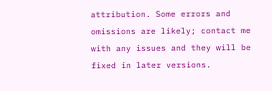attribution. Some errors and omissions are likely; contact me with any issues and they will be fixed in later versions.